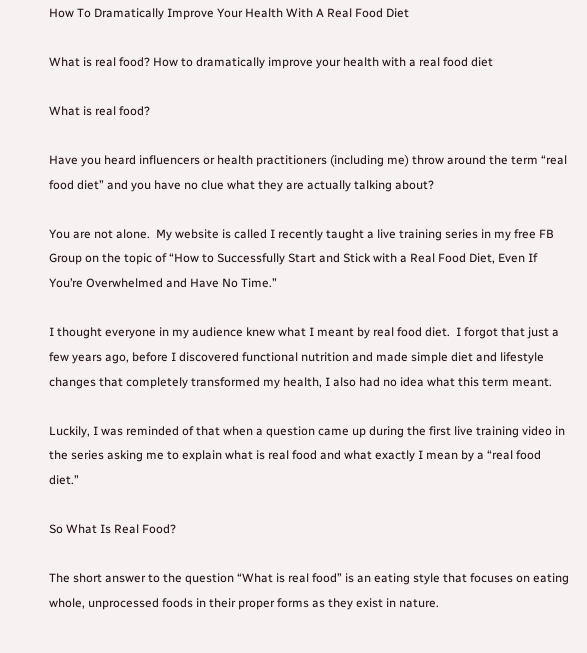How To Dramatically Improve Your Health With A Real Food Diet

What is real food? How to dramatically improve your health with a real food diet

What is real food?

Have you heard influencers or health practitioners (including me) throw around the term “real food diet” and you have no clue what they are actually talking about?

You are not alone.  My website is called I recently taught a live training series in my free FB Group on the topic of “How to Successfully Start and Stick with a Real Food Diet, Even If You’re Overwhelmed and Have No Time.”

I thought everyone in my audience knew what I meant by real food diet.  I forgot that just a few years ago, before I discovered functional nutrition and made simple diet and lifestyle changes that completely transformed my health, I also had no idea what this term meant.

Luckily, I was reminded of that when a question came up during the first live training video in the series asking me to explain what is real food and what exactly I mean by a “real food diet.”

So What Is Real Food?

The short answer to the question “What is real food” is an eating style that focuses on eating whole, unprocessed foods in their proper forms as they exist in nature.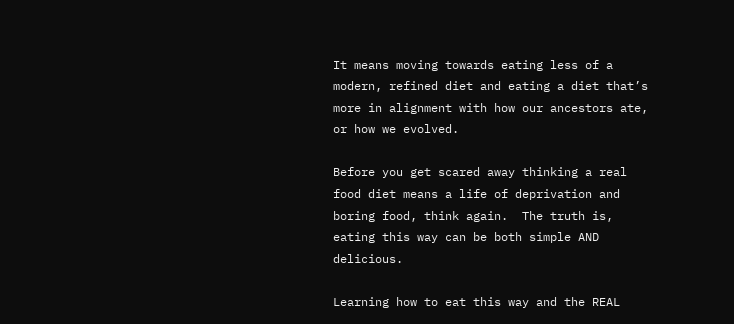It means moving towards eating less of a modern, refined diet and eating a diet that’s more in alignment with how our ancestors ate, or how we evolved.

Before you get scared away thinking a real food diet means a life of deprivation and boring food, think again.  The truth is, eating this way can be both simple AND delicious.

Learning how to eat this way and the REAL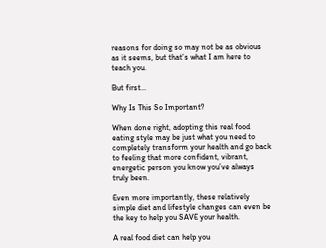reasons for doing so may not be as obvious as it seems, but that’s what I am here to teach you.

But first…

Why Is This So Important?

When done right, adopting this real food eating style may be just what you need to completely transform your health and go back to feeling that more confident, vibrant, energetic person you know you’ve always truly been.

Even more importantly, these relatively simple diet and lifestyle changes can even be the key to help you SAVE your health.

A real food diet can help you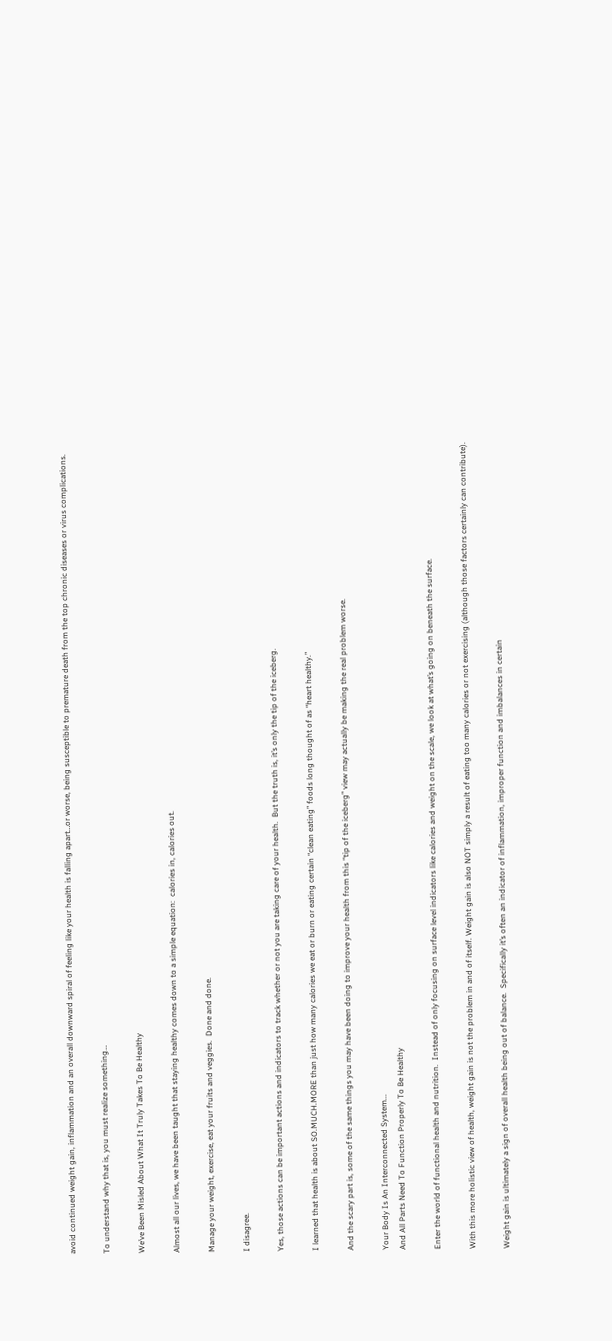avoid continued weight gain, inflammation and an overall downward spiral of feeling like your health is falling apart…or worse, being susceptible to premature death from the top chronic diseases or virus complications.

To understand why that is, you must realize something…

We’ve Been Misled About What It Truly Takes To Be Healthy

Almost all our lives, we have been taught that staying healthy comes down to a simple equation:  calories in, calories out.

Manage your weight, exercise, eat your fruits and veggies.  Done and done.

I disagree.

Yes, those actions can be important actions and indicators to track whether or not you are taking care of your health.  But the truth is, it’s only the tip of the iceberg.

I learned that health is about SO.MUCH.MORE than just how many calories we eat or burn or eating certain “clean eating” foods long thought of as “heart healthy.”

And the scary part is, some of the same things you may have been doing to improve your health from this “tip of the iceberg” view may actually be making the real problem worse.

Your Body Is An Interconnected System...
And All Parts Need To Function Properly To Be Healthy

Enter the world of functional health and nutrition.  Instead of only focusing on surface level indicators like calories and weight on the scale, we look at what’s going on beneath the surface.

With this more holistic view of health, weight gain is not the problem in and of itself. Weight gain is also NOT simply a result of eating too many calories or not exercising (although those factors certainly can contribute).

Weight gain is ultimately a sign of overall health being out of balance.  Specifically it’s often an indicator of inflammation, improper function and imbalances in certain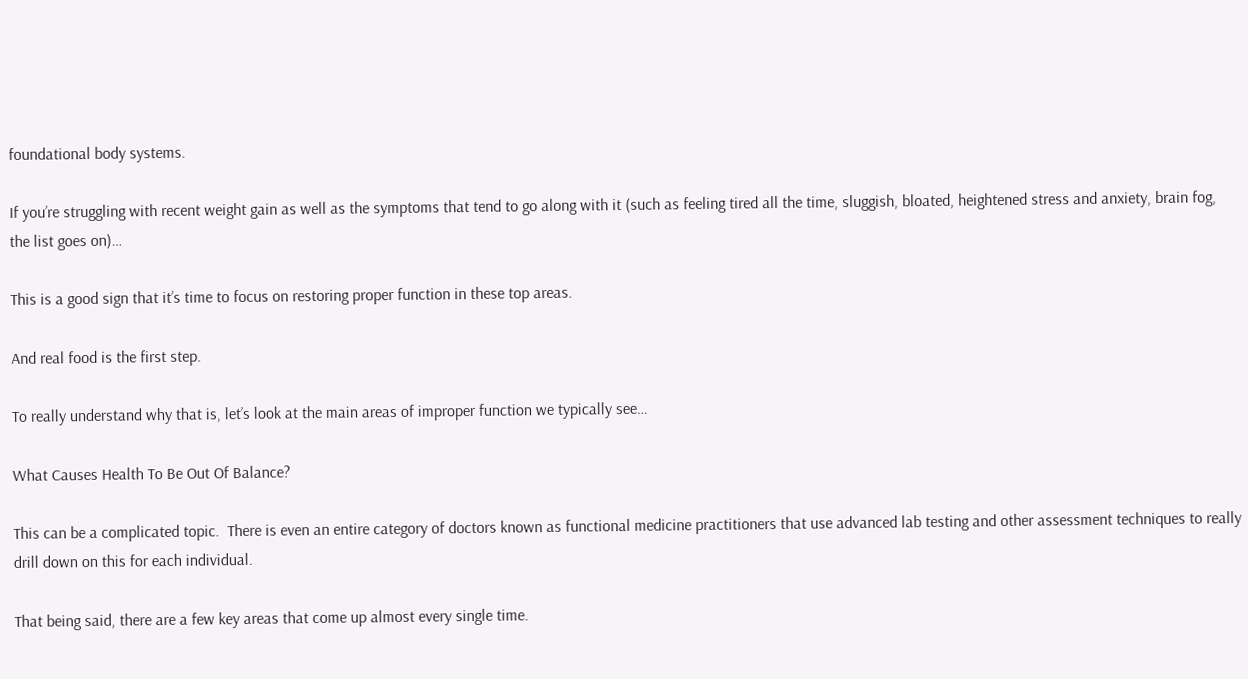foundational body systems.

If you’re struggling with recent weight gain as well as the symptoms that tend to go along with it (such as feeling tired all the time, sluggish, bloated, heightened stress and anxiety, brain fog, the list goes on)…

This is a good sign that it’s time to focus on restoring proper function in these top areas.

And real food is the first step.

To really understand why that is, let’s look at the main areas of improper function we typically see…

What Causes Health To Be Out Of Balance?

This can be a complicated topic.  There is even an entire category of doctors known as functional medicine practitioners that use advanced lab testing and other assessment techniques to really drill down on this for each individual.

That being said, there are a few key areas that come up almost every single time.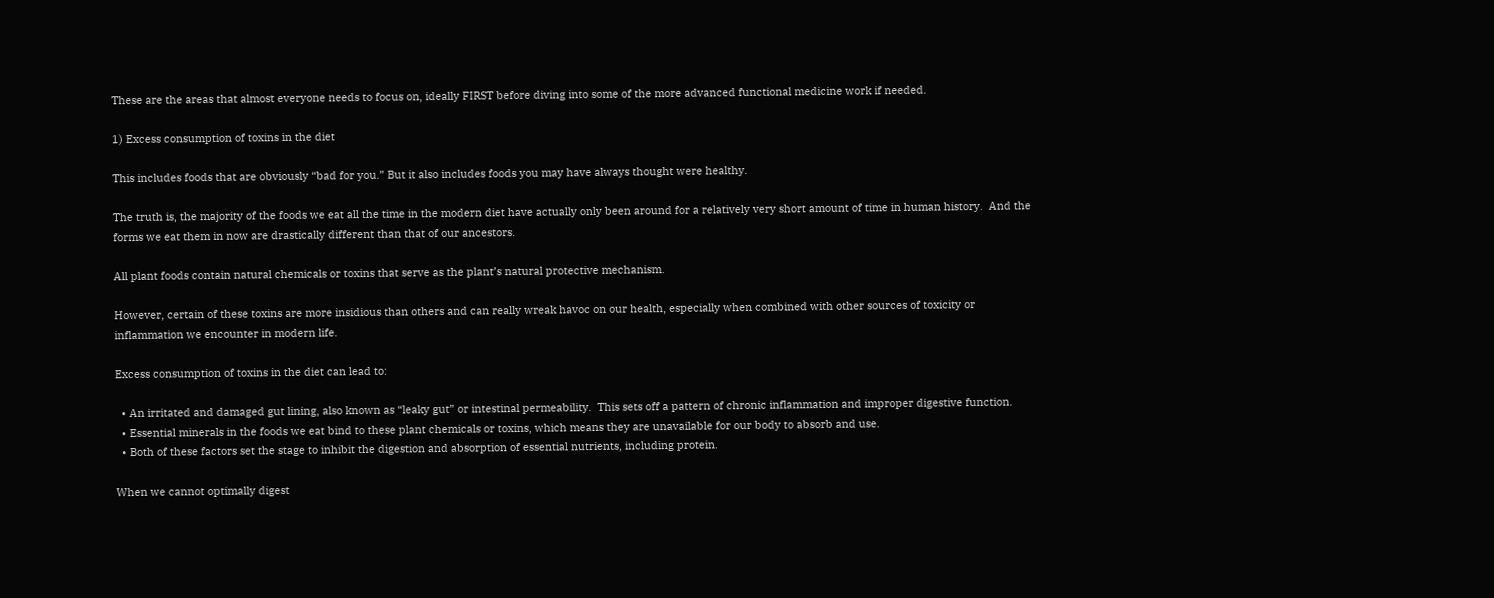These are the areas that almost everyone needs to focus on, ideally FIRST before diving into some of the more advanced functional medicine work if needed.

1) Excess consumption of toxins in the diet

This includes foods that are obviously “bad for you.” But it also includes foods you may have always thought were healthy.

The truth is, the majority of the foods we eat all the time in the modern diet have actually only been around for a relatively very short amount of time in human history.  And the forms we eat them in now are drastically different than that of our ancestors.

All plant foods contain natural chemicals or toxins that serve as the plant’s natural protective mechanism.

However, certain of these toxins are more insidious than others and can really wreak havoc on our health, especially when combined with other sources of toxicity or inflammation we encounter in modern life.

Excess consumption of toxins in the diet can lead to:

  • An irritated and damaged gut lining, also known as “leaky gut” or intestinal permeability.  This sets off a pattern of chronic inflammation and improper digestive function.
  • Essential minerals in the foods we eat bind to these plant chemicals or toxins, which means they are unavailable for our body to absorb and use.
  • Both of these factors set the stage to inhibit the digestion and absorption of essential nutrients, including protein.

When we cannot optimally digest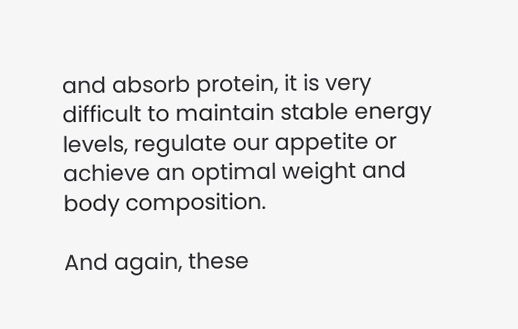and absorb protein, it is very difficult to maintain stable energy levels, regulate our appetite or achieve an optimal weight and body composition.

And again, these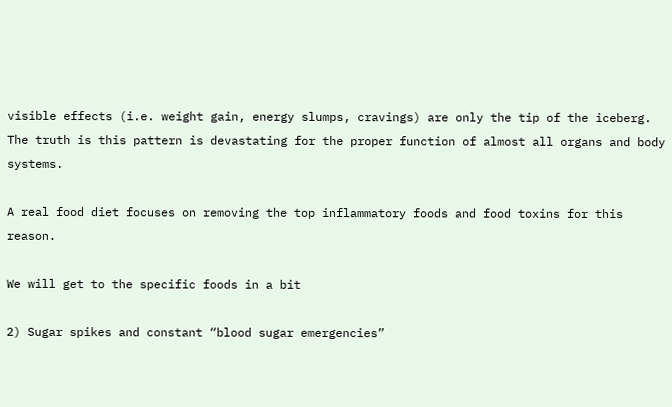visible effects (i.e. weight gain, energy slumps, cravings) are only the tip of the iceberg. The truth is this pattern is devastating for the proper function of almost all organs and body systems.

A real food diet focuses on removing the top inflammatory foods and food toxins for this reason.

We will get to the specific foods in a bit

2) Sugar spikes and constant “blood sugar emergencies”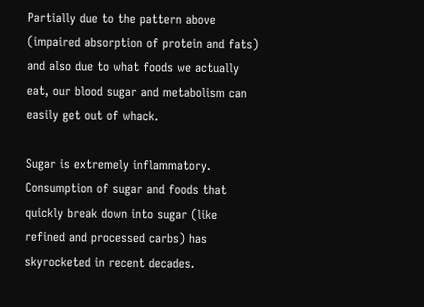Partially due to the pattern above (impaired absorption of protein and fats) and also due to what foods we actually eat, our blood sugar and metabolism can easily get out of whack.

Sugar is extremely inflammatory.  Consumption of sugar and foods that quickly break down into sugar (like refined and processed carbs) has skyrocketed in recent decades.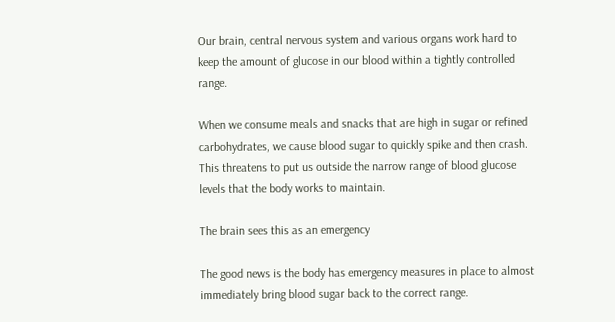Our brain, central nervous system and various organs work hard to keep the amount of glucose in our blood within a tightly controlled range.

When we consume meals and snacks that are high in sugar or refined carbohydrates, we cause blood sugar to quickly spike and then crash.  This threatens to put us outside the narrow range of blood glucose levels that the body works to maintain.

The brain sees this as an emergency

The good news is the body has emergency measures in place to almost immediately bring blood sugar back to the correct range.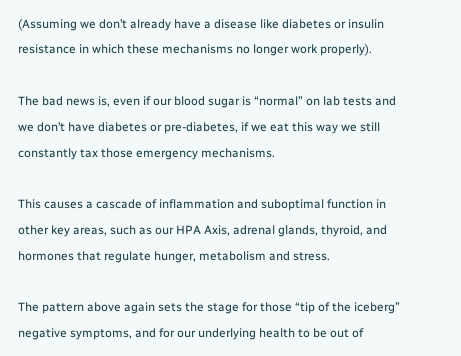(Assuming we don’t already have a disease like diabetes or insulin resistance in which these mechanisms no longer work properly).

The bad news is, even if our blood sugar is “normal” on lab tests and we don’t have diabetes or pre-diabetes, if we eat this way we still constantly tax those emergency mechanisms.

This causes a cascade of inflammation and suboptimal function in other key areas, such as our HPA Axis, adrenal glands, thyroid, and hormones that regulate hunger, metabolism and stress.

The pattern above again sets the stage for those “tip of the iceberg” negative symptoms, and for our underlying health to be out of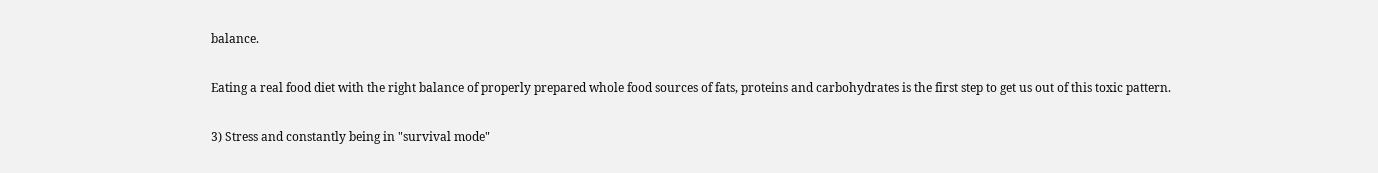balance.

Eating a real food diet with the right balance of properly prepared whole food sources of fats, proteins and carbohydrates is the first step to get us out of this toxic pattern.

3) Stress and constantly being in "survival mode"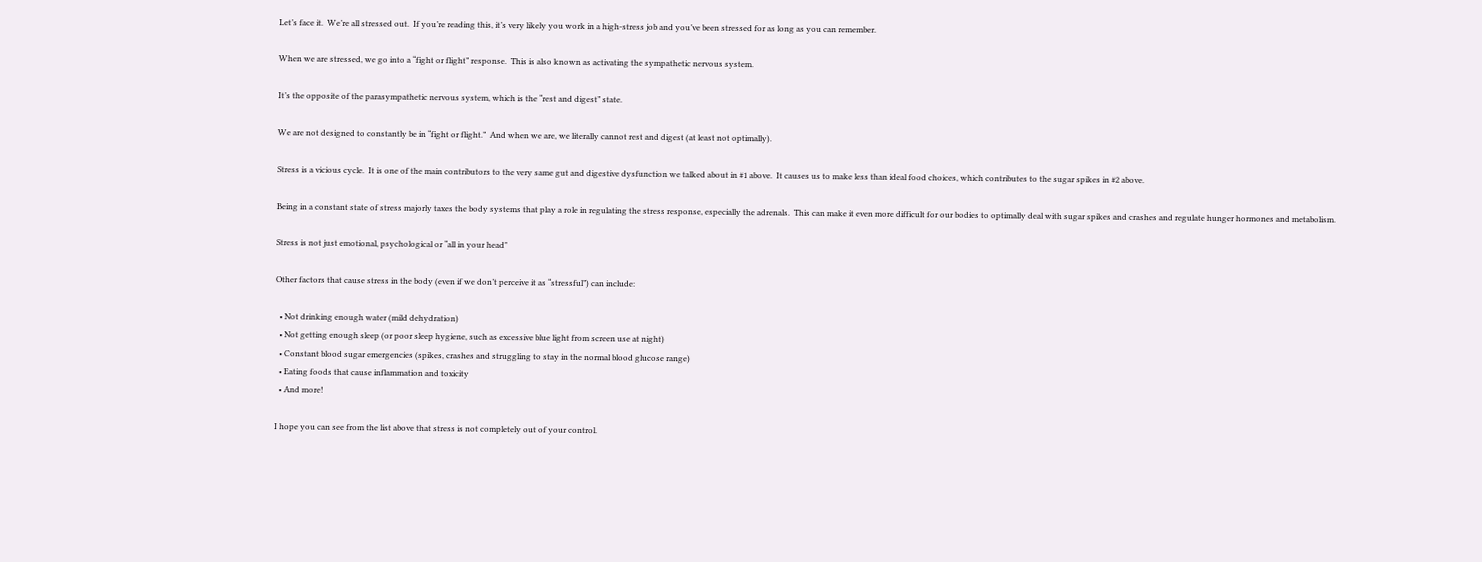Let’s face it.  We’re all stressed out.  If you’re reading this, it’s very likely you work in a high-stress job and you’ve been stressed for as long as you can remember.

When we are stressed, we go into a “fight or flight” response.  This is also known as activating the sympathetic nervous system.

It’s the opposite of the parasympathetic nervous system, which is the “rest and digest” state.

We are not designed to constantly be in “fight or flight.”  And when we are, we literally cannot rest and digest (at least not optimally).

Stress is a vicious cycle.  It is one of the main contributors to the very same gut and digestive dysfunction we talked about in #1 above.  It causes us to make less than ideal food choices, which contributes to the sugar spikes in #2 above.

Being in a constant state of stress majorly taxes the body systems that play a role in regulating the stress response, especially the adrenals.  This can make it even more difficult for our bodies to optimally deal with sugar spikes and crashes and regulate hunger hormones and metabolism.

Stress is not just emotional, psychological or “all in your head"

Other factors that cause stress in the body (even if we don’t perceive it as “stressful”) can include:

  • Not drinking enough water (mild dehydration)
  • Not getting enough sleep (or poor sleep hygiene, such as excessive blue light from screen use at night)
  • Constant blood sugar emergencies (spikes, crashes and struggling to stay in the normal blood glucose range)
  • Eating foods that cause inflammation and toxicity
  • And more!

I hope you can see from the list above that stress is not completely out of your control.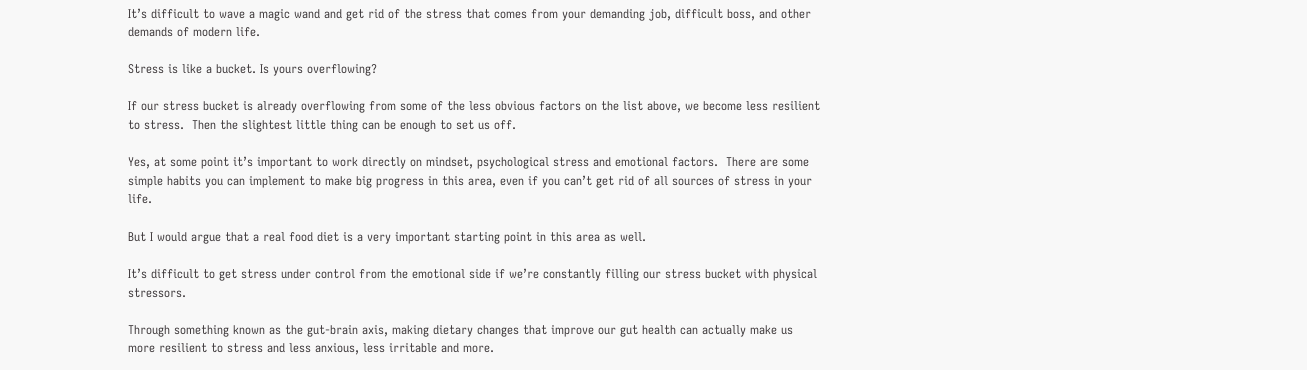It’s difficult to wave a magic wand and get rid of the stress that comes from your demanding job, difficult boss, and other demands of modern life.

Stress is like a bucket. Is yours overflowing?

If our stress bucket is already overflowing from some of the less obvious factors on the list above, we become less resilient to stress.  Then the slightest little thing can be enough to set us off.

Yes, at some point it’s important to work directly on mindset, psychological stress and emotional factors.  There are some simple habits you can implement to make big progress in this area, even if you can’t get rid of all sources of stress in your life.

But I would argue that a real food diet is a very important starting point in this area as well.

It’s difficult to get stress under control from the emotional side if we’re constantly filling our stress bucket with physical stressors.

Through something known as the gut-brain axis, making dietary changes that improve our gut health can actually make us more resilient to stress and less anxious, less irritable and more.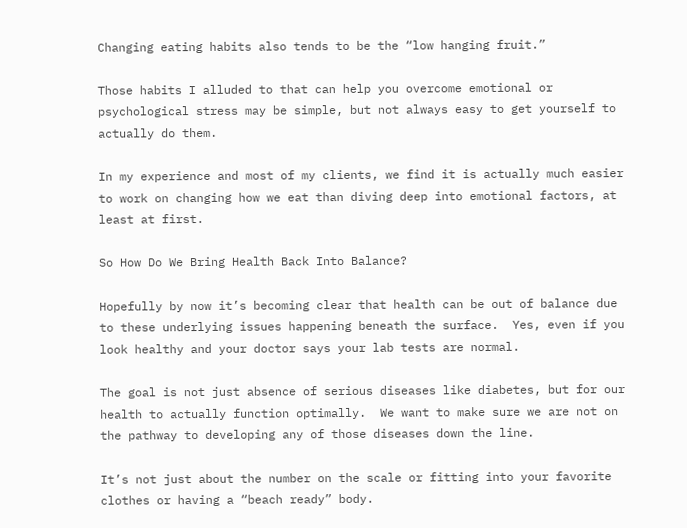Changing eating habits also tends to be the “low hanging fruit.”

Those habits I alluded to that can help you overcome emotional or psychological stress may be simple, but not always easy to get yourself to actually do them.

In my experience and most of my clients, we find it is actually much easier to work on changing how we eat than diving deep into emotional factors, at least at first.

So How Do We Bring Health Back Into Balance?

Hopefully by now it’s becoming clear that health can be out of balance due to these underlying issues happening beneath the surface.  Yes, even if you look healthy and your doctor says your lab tests are normal.

The goal is not just absence of serious diseases like diabetes, but for our health to actually function optimally.  We want to make sure we are not on the pathway to developing any of those diseases down the line.

It’s not just about the number on the scale or fitting into your favorite clothes or having a “beach ready” body.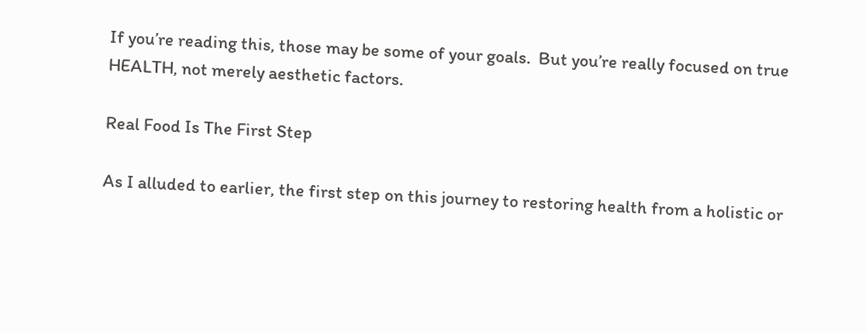If you’re reading this, those may be some of your goals.  But you’re really focused on true HEALTH, not merely aesthetic factors.

Real Food Is The First Step

As I alluded to earlier, the first step on this journey to restoring health from a holistic or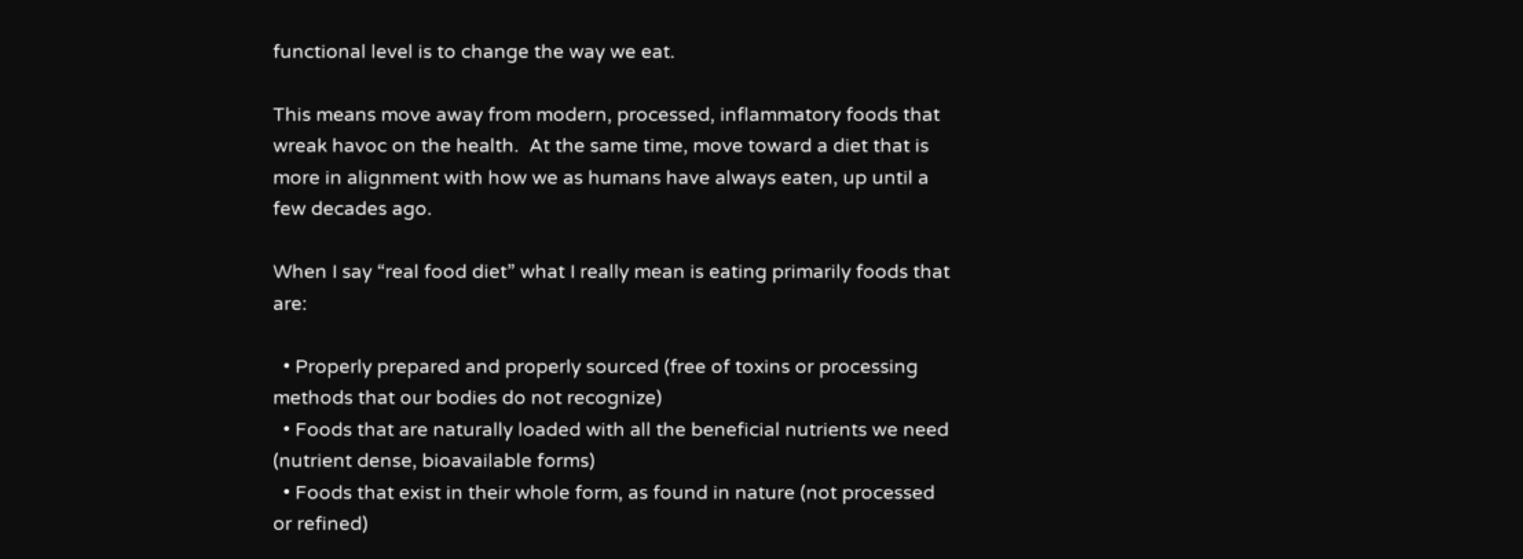functional level is to change the way we eat.

This means move away from modern, processed, inflammatory foods that wreak havoc on the health.  At the same time, move toward a diet that is more in alignment with how we as humans have always eaten, up until a few decades ago.

When I say “real food diet” what I really mean is eating primarily foods that are:

  • Properly prepared and properly sourced (free of toxins or processing methods that our bodies do not recognize)
  • Foods that are naturally loaded with all the beneficial nutrients we need (nutrient dense, bioavailable forms)
  • Foods that exist in their whole form, as found in nature (not processed or refined)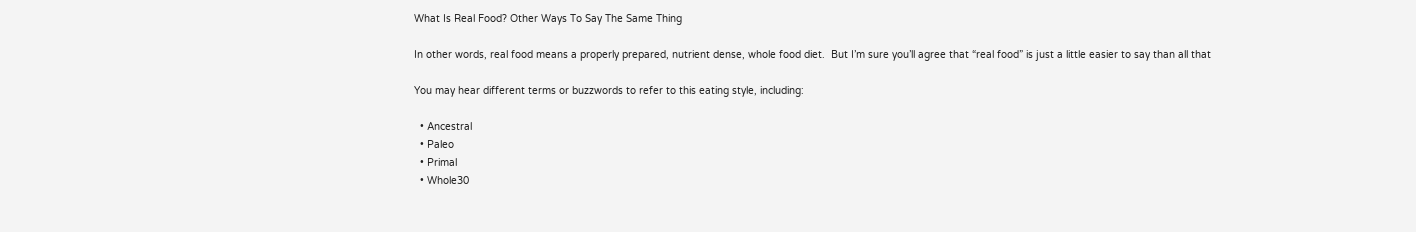What Is Real Food? Other Ways To Say The Same Thing

In other words, real food means a properly prepared, nutrient dense, whole food diet.  But I’m sure you’ll agree that “real food” is just a little easier to say than all that

You may hear different terms or buzzwords to refer to this eating style, including:

  • Ancestral
  • Paleo
  • Primal
  • Whole30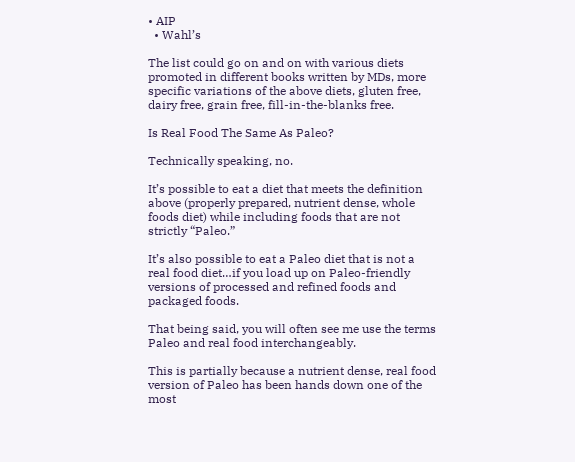• AIP
  • Wahl’s

The list could go on and on with various diets promoted in different books written by MDs, more specific variations of the above diets, gluten free, dairy free, grain free, fill-in-the-blanks free.

Is Real Food The Same As Paleo?

Technically speaking, no.

It’s possible to eat a diet that meets the definition above (properly prepared, nutrient dense, whole foods diet) while including foods that are not strictly “Paleo.”

It’s also possible to eat a Paleo diet that is not a real food diet…if you load up on Paleo-friendly versions of processed and refined foods and packaged foods.

That being said, you will often see me use the terms Paleo and real food interchangeably.

This is partially because a nutrient dense, real food version of Paleo has been hands down one of the most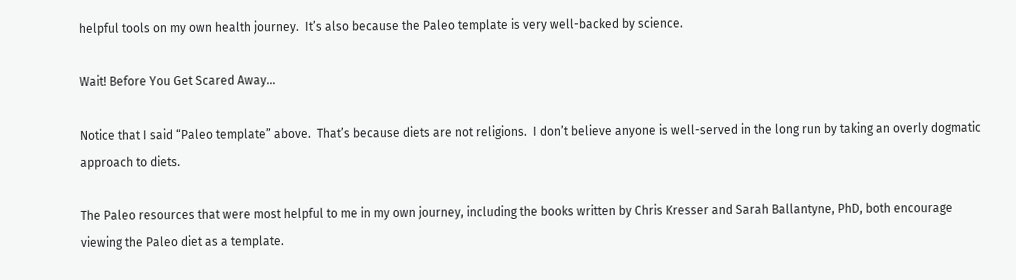helpful tools on my own health journey.  It’s also because the Paleo template is very well-backed by science.

Wait! Before You Get Scared Away...

Notice that I said “Paleo template” above.  That’s because diets are not religions.  I don’t believe anyone is well-served in the long run by taking an overly dogmatic approach to diets.

The Paleo resources that were most helpful to me in my own journey, including the books written by Chris Kresser and Sarah Ballantyne, PhD, both encourage viewing the Paleo diet as a template.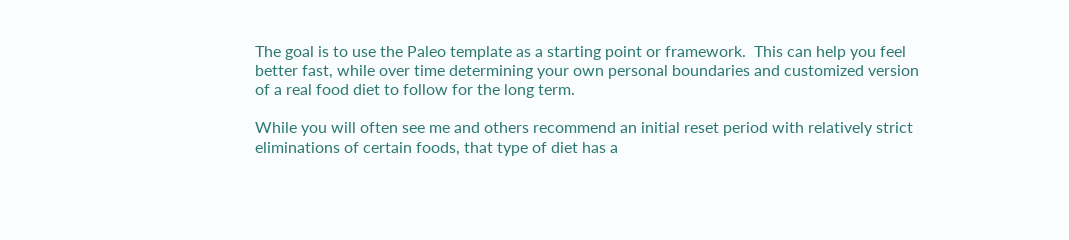The goal is to use the Paleo template as a starting point or framework.  This can help you feel better fast, while over time determining your own personal boundaries and customized version of a real food diet to follow for the long term.

While you will often see me and others recommend an initial reset period with relatively strict eliminations of certain foods, that type of diet has a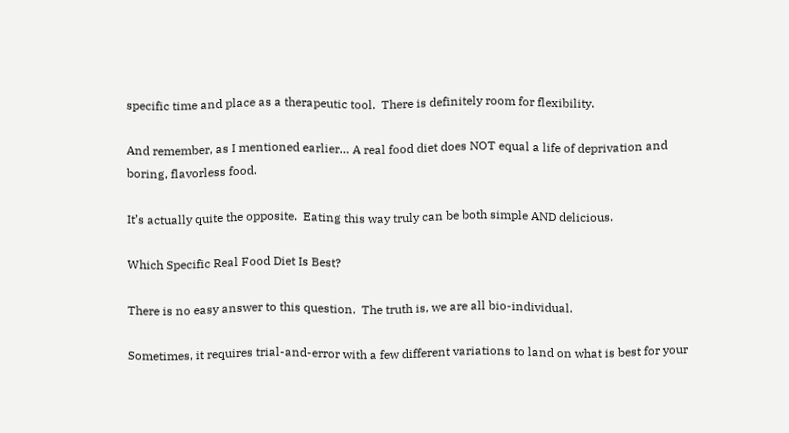specific time and place as a therapeutic tool.  There is definitely room for flexibility.

And remember, as I mentioned earlier… A real food diet does NOT equal a life of deprivation and boring, flavorless food.

It’s actually quite the opposite.  Eating this way truly can be both simple AND delicious.

Which Specific Real Food Diet Is Best?

There is no easy answer to this question.  The truth is, we are all bio-individual.

Sometimes, it requires trial-and-error with a few different variations to land on what is best for your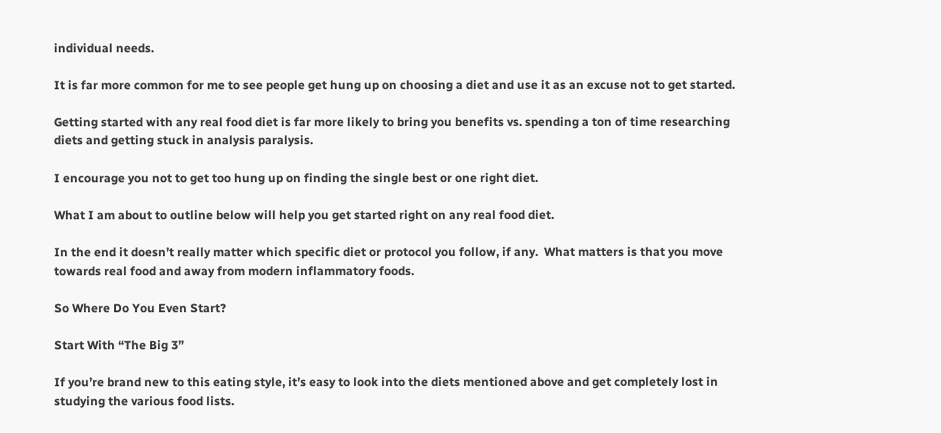individual needs.

It is far more common for me to see people get hung up on choosing a diet and use it as an excuse not to get started.

Getting started with any real food diet is far more likely to bring you benefits vs. spending a ton of time researching diets and getting stuck in analysis paralysis.

I encourage you not to get too hung up on finding the single best or one right diet.

What I am about to outline below will help you get started right on any real food diet.

In the end it doesn’t really matter which specific diet or protocol you follow, if any.  What matters is that you move towards real food and away from modern inflammatory foods.

So Where Do You Even Start?

Start With “The Big 3”

If you’re brand new to this eating style, it’s easy to look into the diets mentioned above and get completely lost in studying the various food lists.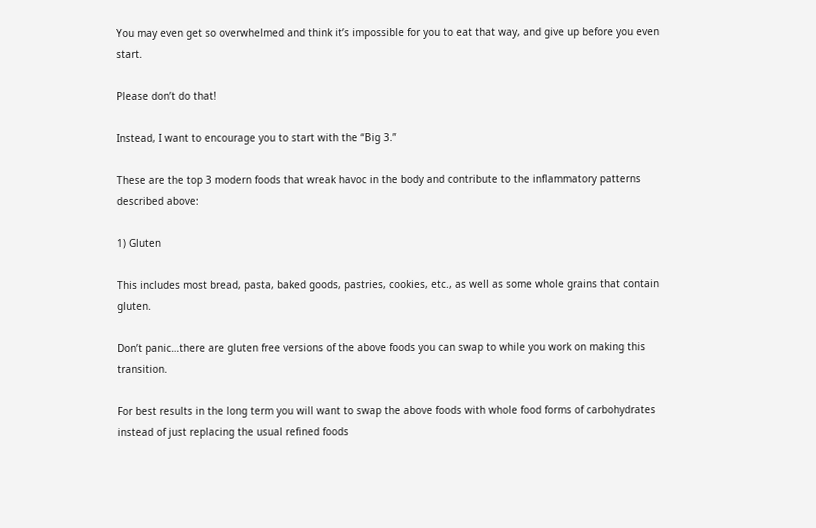You may even get so overwhelmed and think it’s impossible for you to eat that way, and give up before you even start.

Please don’t do that!

Instead, I want to encourage you to start with the “Big 3.”

These are the top 3 modern foods that wreak havoc in the body and contribute to the inflammatory patterns described above:

1) Gluten

This includes most bread, pasta, baked goods, pastries, cookies, etc., as well as some whole grains that contain gluten.

Don’t panic…there are gluten free versions of the above foods you can swap to while you work on making this transition.

For best results in the long term you will want to swap the above foods with whole food forms of carbohydrates instead of just replacing the usual refined foods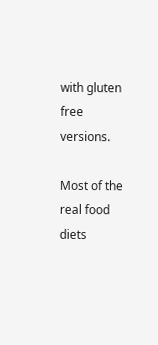with gluten free versions.

Most of the real food diets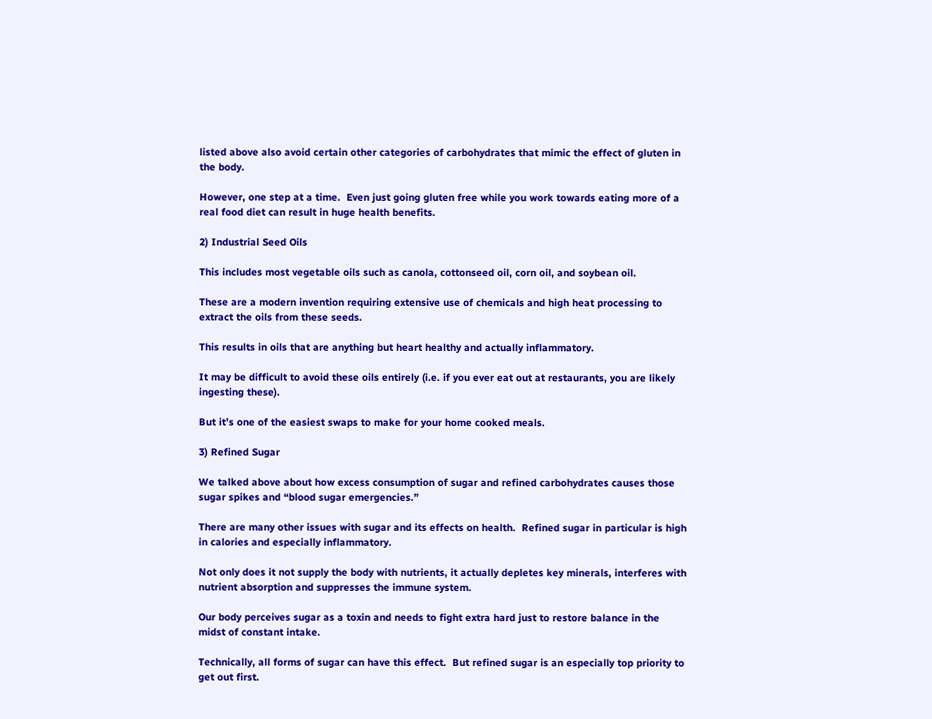listed above also avoid certain other categories of carbohydrates that mimic the effect of gluten in the body.

However, one step at a time.  Even just going gluten free while you work towards eating more of a real food diet can result in huge health benefits.

2) Industrial Seed Oils

This includes most vegetable oils such as canola, cottonseed oil, corn oil, and soybean oil.

These are a modern invention requiring extensive use of chemicals and high heat processing to extract the oils from these seeds.

This results in oils that are anything but heart healthy and actually inflammatory.

It may be difficult to avoid these oils entirely (i.e. if you ever eat out at restaurants, you are likely ingesting these).

But it’s one of the easiest swaps to make for your home cooked meals.

3) Refined Sugar

We talked above about how excess consumption of sugar and refined carbohydrates causes those sugar spikes and “blood sugar emergencies.”

There are many other issues with sugar and its effects on health.  Refined sugar in particular is high in calories and especially inflammatory.

Not only does it not supply the body with nutrients, it actually depletes key minerals, interferes with nutrient absorption and suppresses the immune system.

Our body perceives sugar as a toxin and needs to fight extra hard just to restore balance in the midst of constant intake.

Technically, all forms of sugar can have this effect.  But refined sugar is an especially top priority to get out first.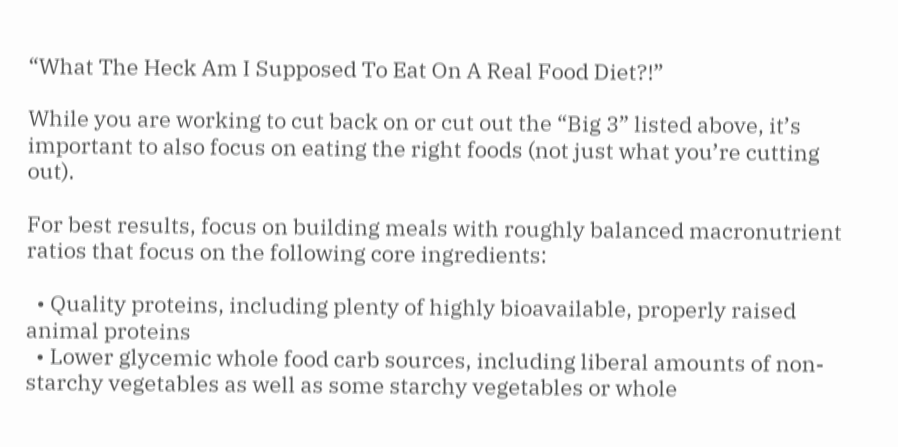“What The Heck Am I Supposed To Eat On A Real Food Diet?!”

While you are working to cut back on or cut out the “Big 3” listed above, it’s important to also focus on eating the right foods (not just what you’re cutting out).

For best results, focus on building meals with roughly balanced macronutrient ratios that focus on the following core ingredients:

  • Quality proteins, including plenty of highly bioavailable, properly raised animal proteins
  • Lower glycemic whole food carb sources, including liberal amounts of non-starchy vegetables as well as some starchy vegetables or whole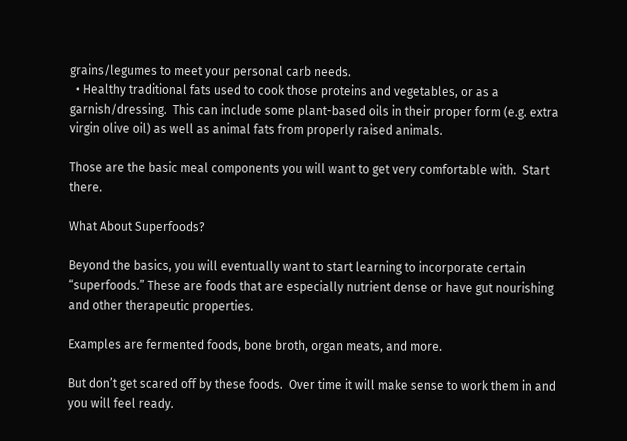grains/legumes to meet your personal carb needs.
  • Healthy traditional fats used to cook those proteins and vegetables, or as a garnish/dressing.  This can include some plant-based oils in their proper form (e.g. extra virgin olive oil) as well as animal fats from properly raised animals.

Those are the basic meal components you will want to get very comfortable with.  Start there.

What About Superfoods?

Beyond the basics, you will eventually want to start learning to incorporate certain “superfoods.” These are foods that are especially nutrient dense or have gut nourishing and other therapeutic properties.

Examples are fermented foods, bone broth, organ meats, and more.

But don’t get scared off by these foods.  Over time it will make sense to work them in and you will feel ready.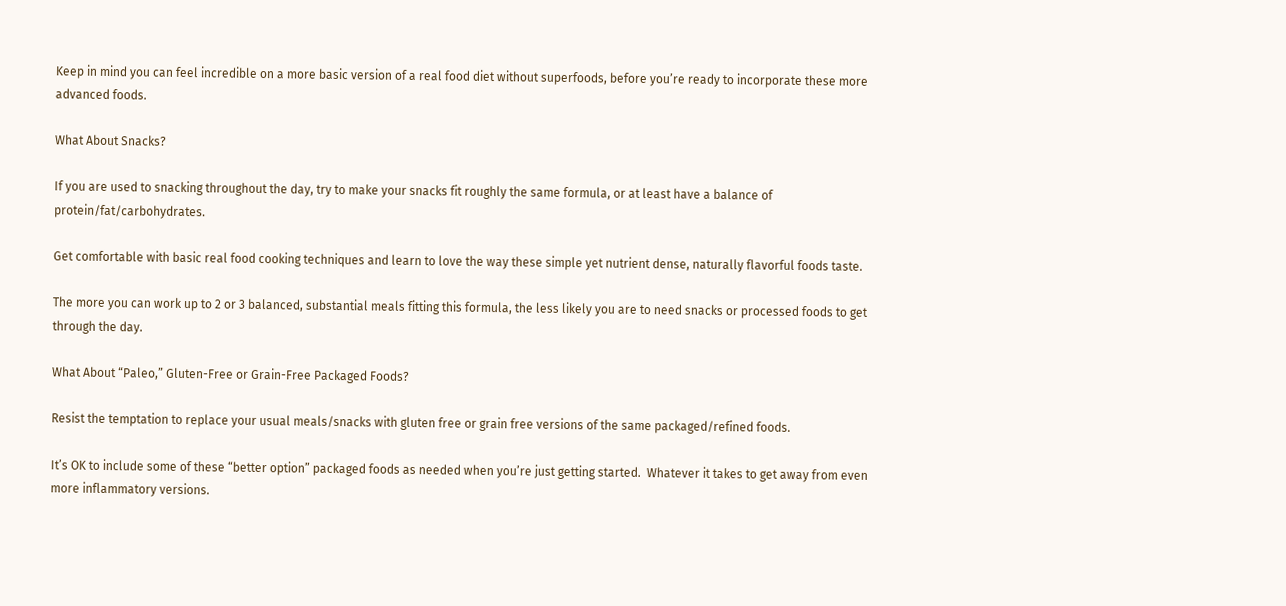Keep in mind you can feel incredible on a more basic version of a real food diet without superfoods, before you’re ready to incorporate these more advanced foods.

What About Snacks?

If you are used to snacking throughout the day, try to make your snacks fit roughly the same formula, or at least have a balance of protein/fat/carbohydrates.

Get comfortable with basic real food cooking techniques and learn to love the way these simple yet nutrient dense, naturally flavorful foods taste.

The more you can work up to 2 or 3 balanced, substantial meals fitting this formula, the less likely you are to need snacks or processed foods to get through the day.

What About “Paleo,” Gluten-Free or Grain-Free Packaged Foods?

Resist the temptation to replace your usual meals/snacks with gluten free or grain free versions of the same packaged/refined foods.

It’s OK to include some of these “better option” packaged foods as needed when you’re just getting started.  Whatever it takes to get away from even more inflammatory versions.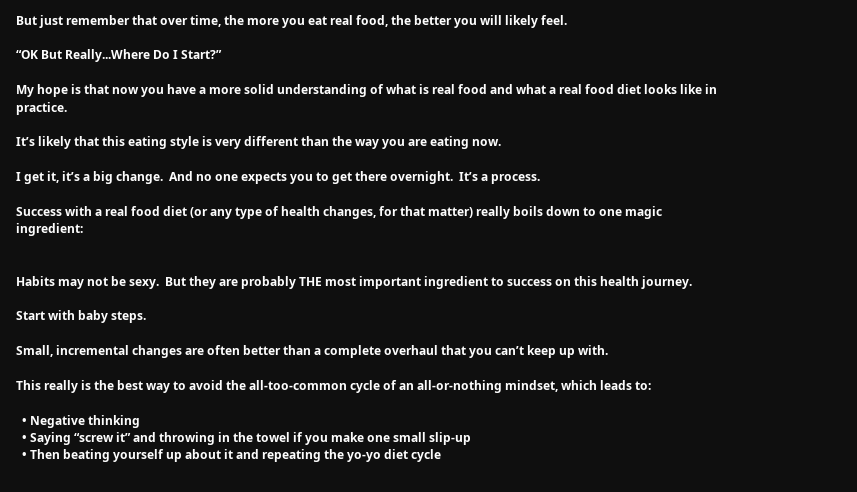But just remember that over time, the more you eat real food, the better you will likely feel.

“OK But Really...Where Do I Start?”

My hope is that now you have a more solid understanding of what is real food and what a real food diet looks like in practice.

It’s likely that this eating style is very different than the way you are eating now.

I get it, it’s a big change.  And no one expects you to get there overnight.  It’s a process.

Success with a real food diet (or any type of health changes, for that matter) really boils down to one magic ingredient:


Habits may not be sexy.  But they are probably THE most important ingredient to success on this health journey.

Start with baby steps.

Small, incremental changes are often better than a complete overhaul that you can’t keep up with.

This really is the best way to avoid the all-too-common cycle of an all-or-nothing mindset, which leads to:

  • Negative thinking
  • Saying “screw it” and throwing in the towel if you make one small slip-up
  • Then beating yourself up about it and repeating the yo-yo diet cycle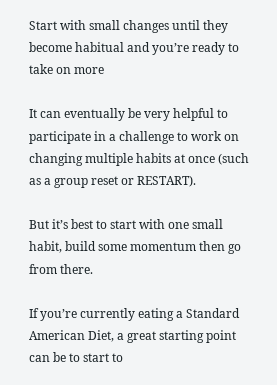Start with small changes until they become habitual and you’re ready to take on more

It can eventually be very helpful to participate in a challenge to work on changing multiple habits at once (such as a group reset or RESTART).

But it’s best to start with one small habit, build some momentum then go from there.

If you’re currently eating a Standard American Diet, a great starting point can be to start to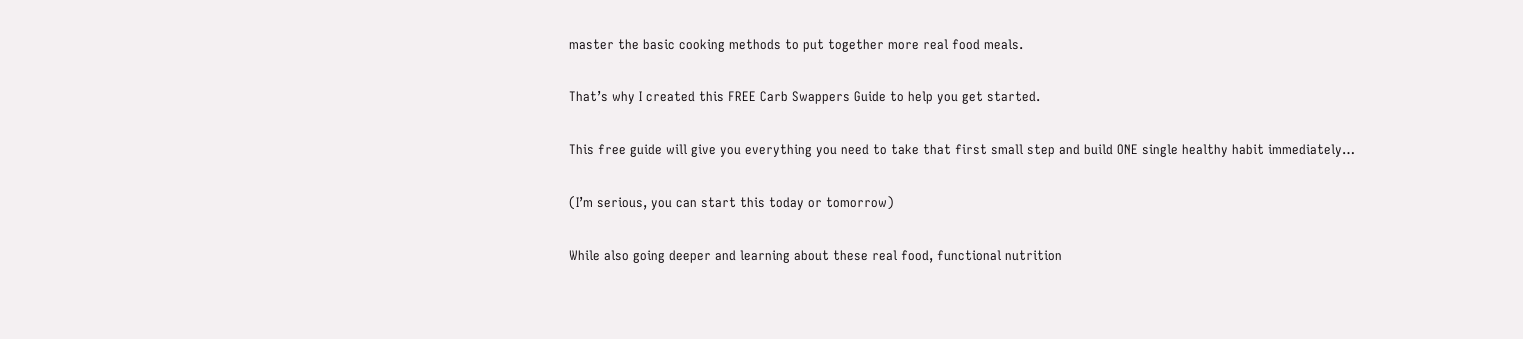master the basic cooking methods to put together more real food meals.

That’s why I created this FREE Carb Swappers Guide to help you get started.

This free guide will give you everything you need to take that first small step and build ONE single healthy habit immediately…

(I’m serious, you can start this today or tomorrow)

While also going deeper and learning about these real food, functional nutrition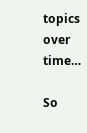topics over time…

So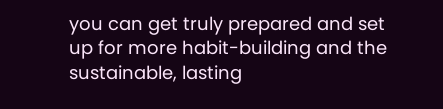you can get truly prepared and set up for more habit-building and the sustainable, lasting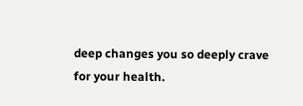deep changes you so deeply crave for your health.